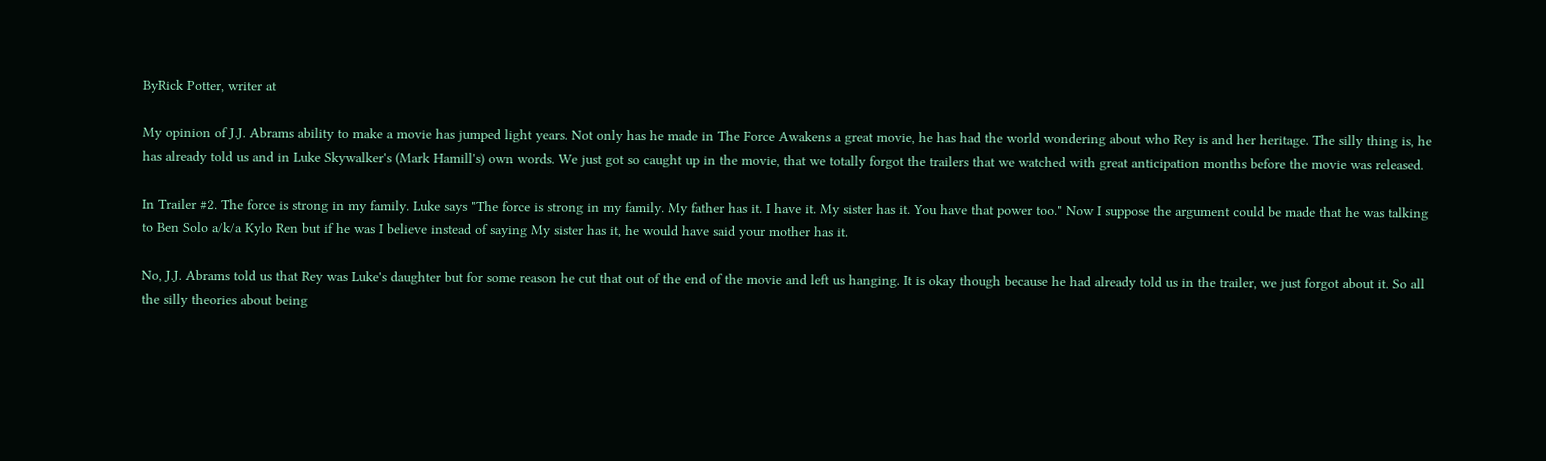ByRick Potter, writer at

My opinion of J.J. Abrams ability to make a movie has jumped light years. Not only has he made in The Force Awakens a great movie, he has had the world wondering about who Rey is and her heritage. The silly thing is, he has already told us and in Luke Skywalker's (Mark Hamill's) own words. We just got so caught up in the movie, that we totally forgot the trailers that we watched with great anticipation months before the movie was released.

In Trailer #2. The force is strong in my family. Luke says "The force is strong in my family. My father has it. I have it. My sister has it. You have that power too." Now I suppose the argument could be made that he was talking to Ben Solo a/k/a Kylo Ren but if he was I believe instead of saying My sister has it, he would have said your mother has it.

No, J.J. Abrams told us that Rey was Luke's daughter but for some reason he cut that out of the end of the movie and left us hanging. It is okay though because he had already told us in the trailer, we just forgot about it. So all the silly theories about being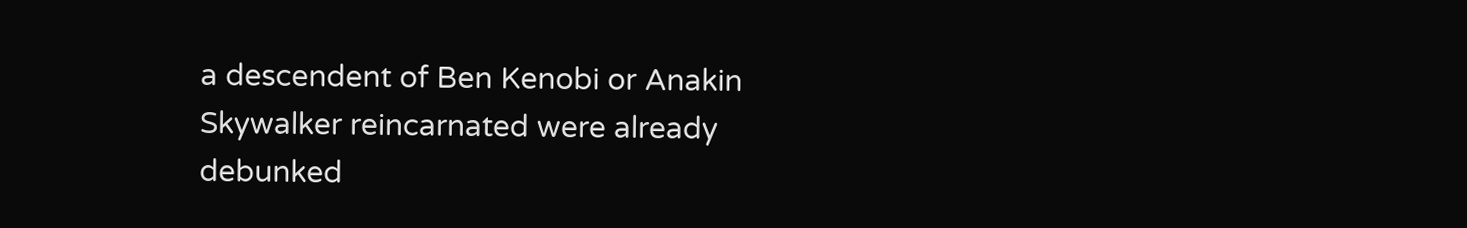a descendent of Ben Kenobi or Anakin Skywalker reincarnated were already debunked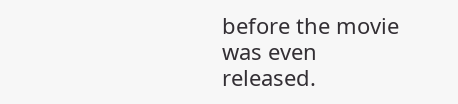before the movie was even released.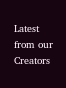Latest from our Creators